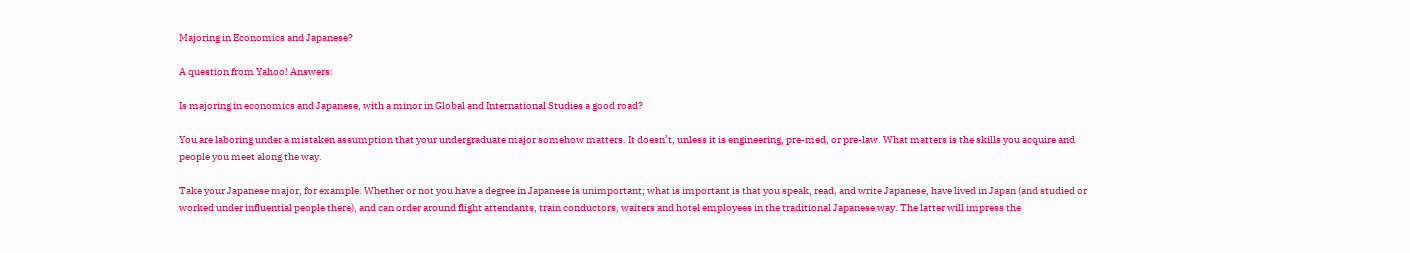Majoring in Economics and Japanese?

A question from Yahoo! Answers:

Is majoring in economics and Japanese, with a minor in Global and International Studies a good road?

You are laboring under a mistaken assumption that your undergraduate major somehow matters. It doesn’t, unless it is engineering, pre-med, or pre-law. What matters is the skills you acquire and people you meet along the way.

Take your Japanese major, for example. Whether or not you have a degree in Japanese is unimportant; what is important is that you speak, read, and write Japanese, have lived in Japan (and studied or worked under influential people there), and can order around flight attendants, train conductors, waiters and hotel employees in the traditional Japanese way. The latter will impress the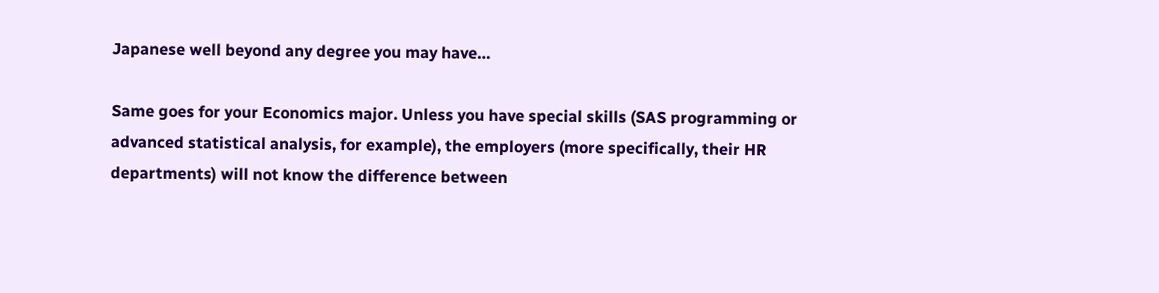Japanese well beyond any degree you may have…

Same goes for your Economics major. Unless you have special skills (SAS programming or advanced statistical analysis, for example), the employers (more specifically, their HR departments) will not know the difference between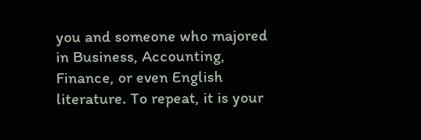you and someone who majored in Business, Accounting, Finance, or even English literature. To repeat, it is your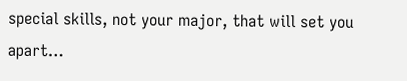special skills, not your major, that will set you apart…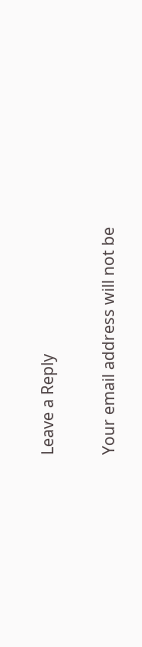Leave a Reply

Your email address will not be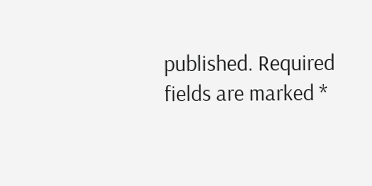published. Required fields are marked *